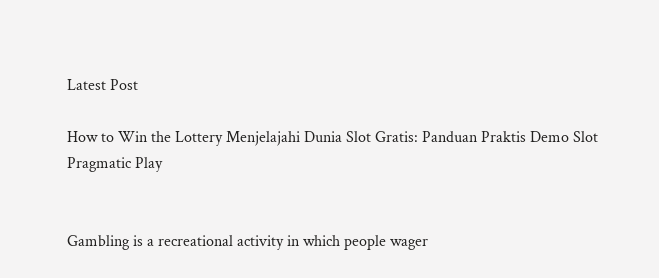Latest Post

How to Win the Lottery Menjelajahi Dunia Slot Gratis: Panduan Praktis Demo Slot Pragmatic Play


Gambling is a recreational activity in which people wager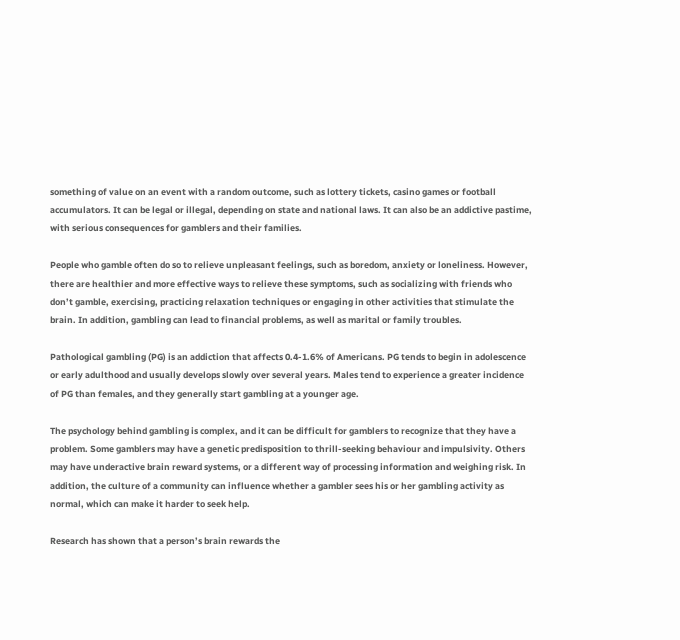something of value on an event with a random outcome, such as lottery tickets, casino games or football accumulators. It can be legal or illegal, depending on state and national laws. It can also be an addictive pastime, with serious consequences for gamblers and their families.

People who gamble often do so to relieve unpleasant feelings, such as boredom, anxiety or loneliness. However, there are healthier and more effective ways to relieve these symptoms, such as socializing with friends who don’t gamble, exercising, practicing relaxation techniques or engaging in other activities that stimulate the brain. In addition, gambling can lead to financial problems, as well as marital or family troubles.

Pathological gambling (PG) is an addiction that affects 0.4-1.6% of Americans. PG tends to begin in adolescence or early adulthood and usually develops slowly over several years. Males tend to experience a greater incidence of PG than females, and they generally start gambling at a younger age.

The psychology behind gambling is complex, and it can be difficult for gamblers to recognize that they have a problem. Some gamblers may have a genetic predisposition to thrill-seeking behaviour and impulsivity. Others may have underactive brain reward systems, or a different way of processing information and weighing risk. In addition, the culture of a community can influence whether a gambler sees his or her gambling activity as normal, which can make it harder to seek help.

Research has shown that a person’s brain rewards the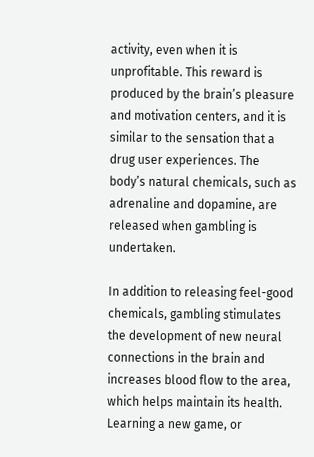activity, even when it is unprofitable. This reward is produced by the brain’s pleasure and motivation centers, and it is similar to the sensation that a drug user experiences. The body’s natural chemicals, such as adrenaline and dopamine, are released when gambling is undertaken.

In addition to releasing feel-good chemicals, gambling stimulates the development of new neural connections in the brain and increases blood flow to the area, which helps maintain its health. Learning a new game, or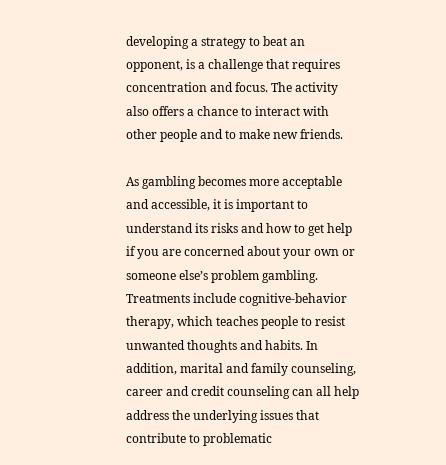developing a strategy to beat an opponent, is a challenge that requires concentration and focus. The activity also offers a chance to interact with other people and to make new friends.

As gambling becomes more acceptable and accessible, it is important to understand its risks and how to get help if you are concerned about your own or someone else’s problem gambling. Treatments include cognitive-behavior therapy, which teaches people to resist unwanted thoughts and habits. In addition, marital and family counseling, career and credit counseling can all help address the underlying issues that contribute to problematic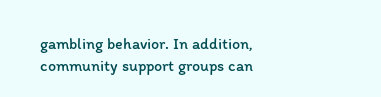gambling behavior. In addition, community support groups can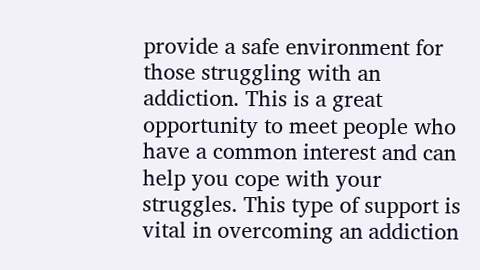provide a safe environment for those struggling with an addiction. This is a great opportunity to meet people who have a common interest and can help you cope with your struggles. This type of support is vital in overcoming an addiction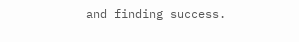and finding success.